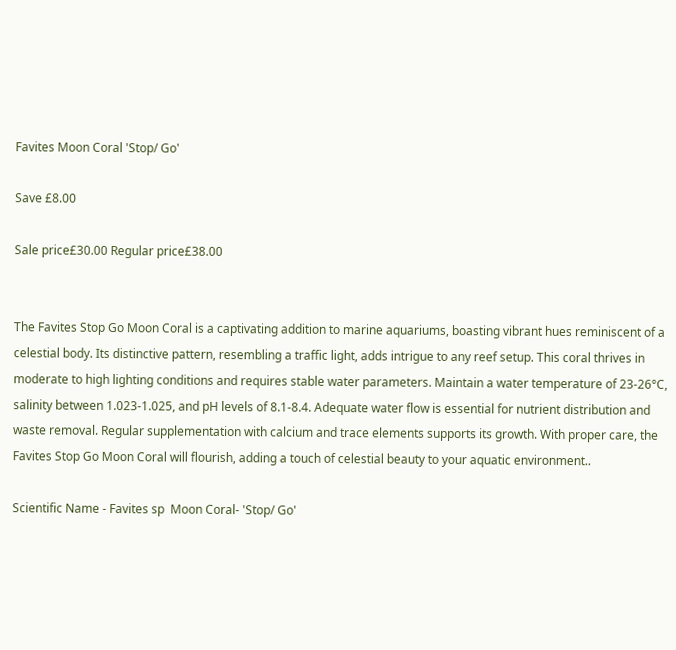Favites Moon Coral 'Stop/ Go'

Save £8.00

Sale price£30.00 Regular price£38.00


The Favites Stop Go Moon Coral is a captivating addition to marine aquariums, boasting vibrant hues reminiscent of a celestial body. Its distinctive pattern, resembling a traffic light, adds intrigue to any reef setup. This coral thrives in moderate to high lighting conditions and requires stable water parameters. Maintain a water temperature of 23-26°C, salinity between 1.023-1.025, and pH levels of 8.1-8.4. Adequate water flow is essential for nutrient distribution and waste removal. Regular supplementation with calcium and trace elements supports its growth. With proper care, the Favites Stop Go Moon Coral will flourish, adding a touch of celestial beauty to your aquatic environment..

Scientific Name - Favites sp  Moon Coral- 'Stop/ Go'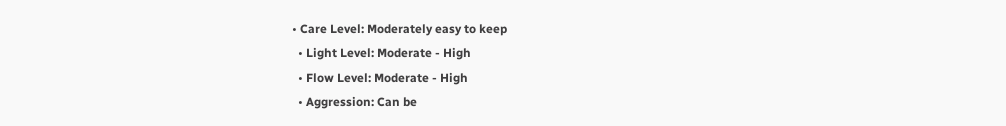• Care Level: Moderately easy to keep
  • Light Level: Moderate - High
  • Flow Level: Moderate - High
  • Aggression: Can be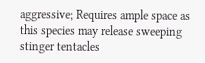aggressive; Requires ample space as this species may release sweeping stinger tentacles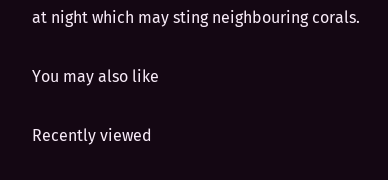at night which may sting neighbouring corals.

You may also like

Recently viewed